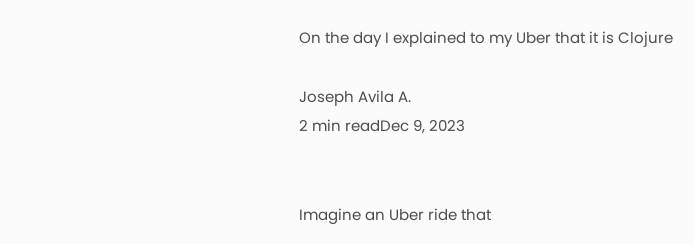On the day I explained to my Uber that it is Clojure

Joseph Avila A.
2 min readDec 9, 2023


Imagine an Uber ride that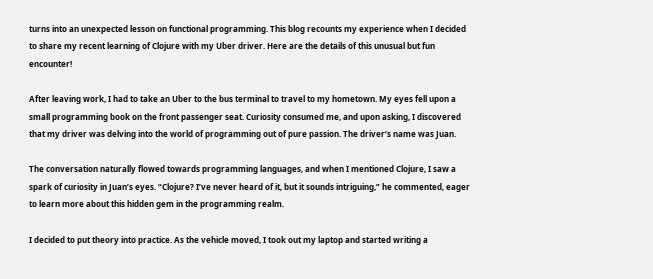turns into an unexpected lesson on functional programming. This blog recounts my experience when I decided to share my recent learning of Clojure with my Uber driver. Here are the details of this unusual but fun encounter!

After leaving work, I had to take an Uber to the bus terminal to travel to my hometown. My eyes fell upon a small programming book on the front passenger seat. Curiosity consumed me, and upon asking, I discovered that my driver was delving into the world of programming out of pure passion. The driver’s name was Juan.

The conversation naturally flowed towards programming languages, and when I mentioned Clojure, I saw a spark of curiosity in Juan’s eyes. “Clojure? I’ve never heard of it, but it sounds intriguing,” he commented, eager to learn more about this hidden gem in the programming realm.

I decided to put theory into practice. As the vehicle moved, I took out my laptop and started writing a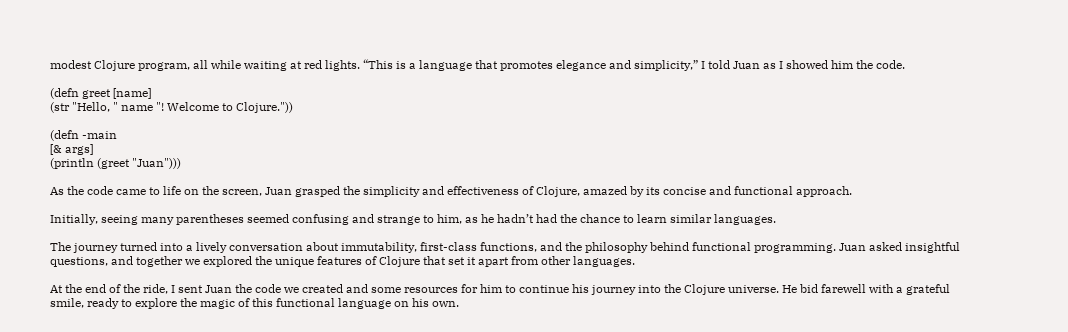modest Clojure program, all while waiting at red lights. “This is a language that promotes elegance and simplicity,” I told Juan as I showed him the code.

(defn greet [name]
(str "Hello, " name "! Welcome to Clojure."))

(defn -main
[& args]
(println (greet "Juan")))

As the code came to life on the screen, Juan grasped the simplicity and effectiveness of Clojure, amazed by its concise and functional approach.

Initially, seeing many parentheses seemed confusing and strange to him, as he hadn’t had the chance to learn similar languages.

The journey turned into a lively conversation about immutability, first-class functions, and the philosophy behind functional programming. Juan asked insightful questions, and together we explored the unique features of Clojure that set it apart from other languages.

At the end of the ride, I sent Juan the code we created and some resources for him to continue his journey into the Clojure universe. He bid farewell with a grateful smile, ready to explore the magic of this functional language on his own.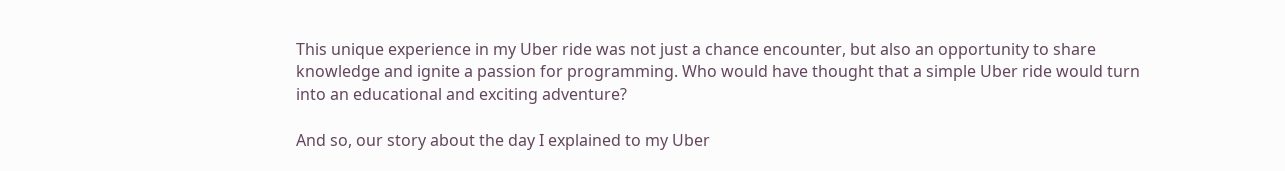This unique experience in my Uber ride was not just a chance encounter, but also an opportunity to share knowledge and ignite a passion for programming. Who would have thought that a simple Uber ride would turn into an educational and exciting adventure?

And so, our story about the day I explained to my Uber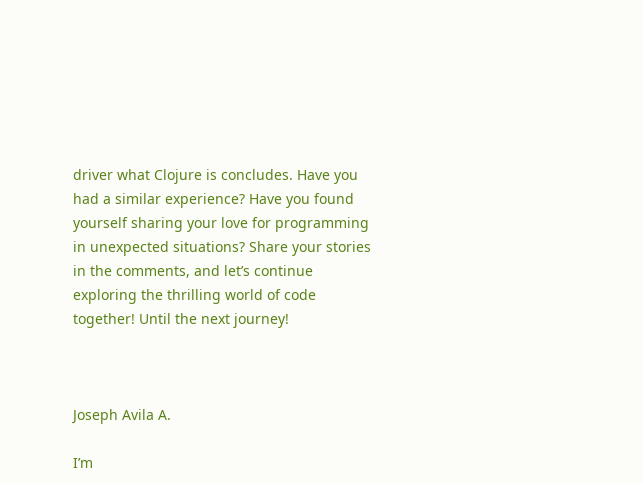driver what Clojure is concludes. Have you had a similar experience? Have you found yourself sharing your love for programming in unexpected situations? Share your stories in the comments, and let’s continue exploring the thrilling world of code together! Until the next journey!



Joseph Avila A.

I’m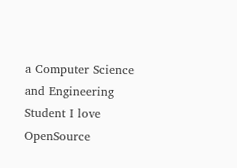a Computer Science and Engineering Student I love OpenSource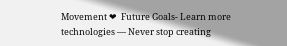Movement ❤  Future Goals- Learn more technologies — Never stop creating